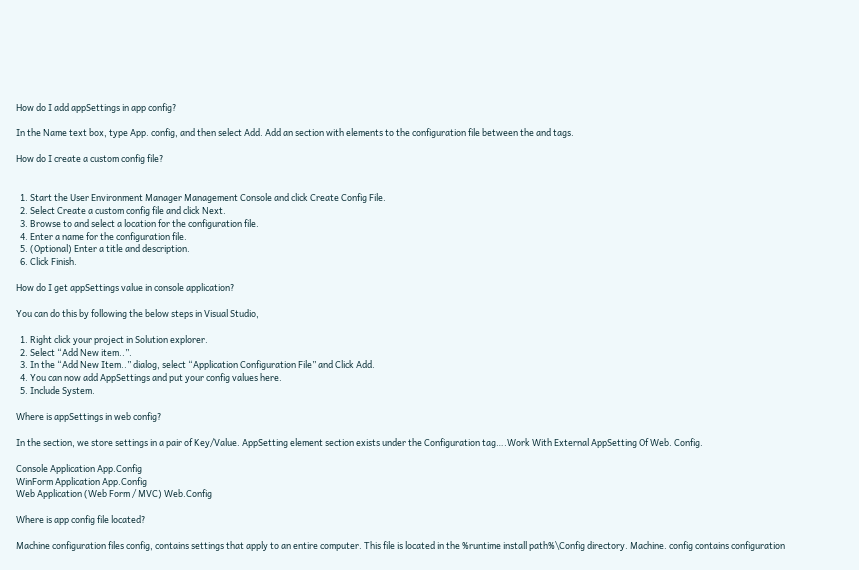How do I add appSettings in app config?

In the Name text box, type App. config, and then select Add. Add an section with elements to the configuration file between the and tags.

How do I create a custom config file?


  1. Start the User Environment Manager Management Console and click Create Config File.
  2. Select Create a custom config file and click Next.
  3. Browse to and select a location for the configuration file.
  4. Enter a name for the configuration file.
  5. (Optional) Enter a title and description.
  6. Click Finish.

How do I get appSettings value in console application?

You can do this by following the below steps in Visual Studio,

  1. Right click your project in Solution explorer.
  2. Select “Add New item..”.
  3. In the “Add New Item..” dialog, select “Application Configuration File” and Click Add.
  4. You can now add AppSettings and put your config values here.
  5. Include System.

Where is appSettings in web config?

In the section, we store settings in a pair of Key/Value. AppSetting element section exists under the Configuration tag….Work With External AppSetting Of Web. Config.

Console Application App.Config
WinForm Application App.Config
Web Application (Web Form / MVC) Web.Config

Where is app config file located?

Machine configuration files config, contains settings that apply to an entire computer. This file is located in the %runtime install path%\Config directory. Machine. config contains configuration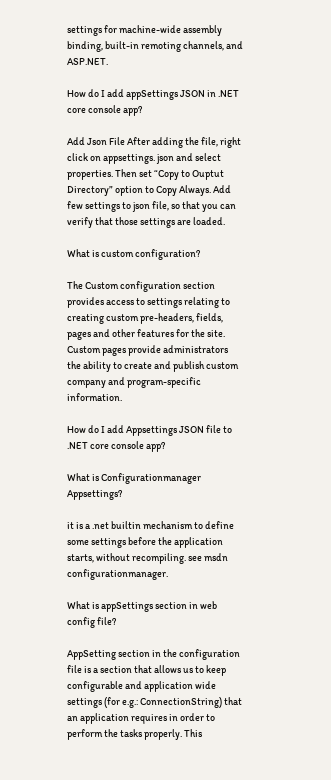settings for machine-wide assembly binding, built-in remoting channels, and ASP.NET.

How do I add appSettings JSON in .NET core console app?

Add Json File After adding the file, right click on appsettings. json and select properties. Then set “Copy to Ouptut Directory” option to Copy Always. Add few settings to json file, so that you can verify that those settings are loaded.

What is custom configuration?

The Custom configuration section provides access to settings relating to creating custom pre-headers, fields, pages and other features for the site. Custom pages provide administrators the ability to create and publish custom company and program-specific information.

How do I add Appsettings JSON file to .NET core console app?

What is Configurationmanager Appsettings?

it is a .net builtin mechanism to define some settings before the application starts, without recompiling. see msdn configurationmanager.

What is appSettings section in web config file?

AppSetting section in the configuration file is a section that allows us to keep configurable and application wide settings (for e.g.: ConnectionString) that an application requires in order to perform the tasks properly. This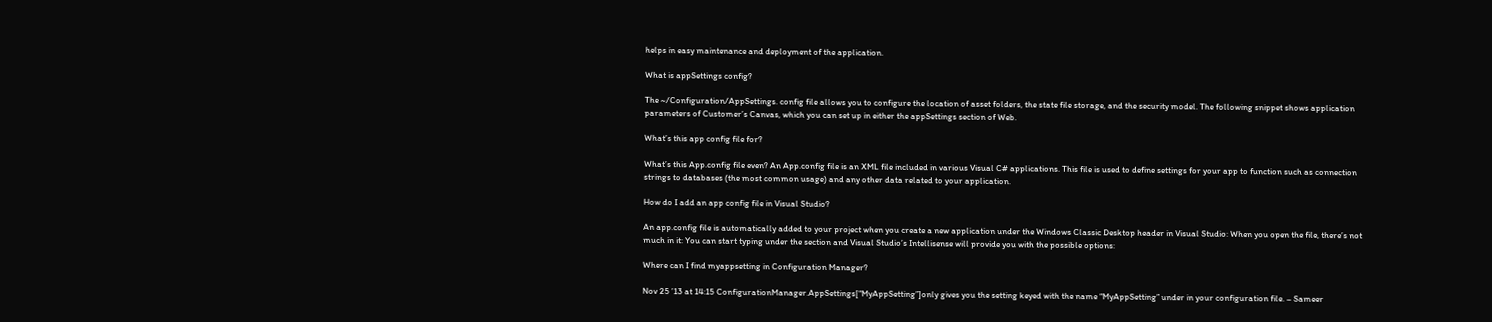helps in easy maintenance and deployment of the application.

What is appSettings config?

The ~/Configuration/AppSettings. config file allows you to configure the location of asset folders, the state file storage, and the security model. The following snippet shows application parameters of Customer’s Canvas, which you can set up in either the appSettings section of Web.

What’s this app config file for?

What’s this App.config file even? An App.config file is an XML file included in various Visual C# applications. This file is used to define settings for your app to function such as connection strings to databases (the most common usage) and any other data related to your application.

How do I add an app config file in Visual Studio?

An app.config file is automatically added to your project when you create a new application under the Windows Classic Desktop header in Visual Studio: When you open the file, there’s not much in it: You can start typing under the section and Visual Studio’s Intellisense will provide you with the possible options:

Where can I find myappsetting in Configuration Manager?

Nov 25 ’13 at 14:15 ConfigurationManager.AppSettings[“MyAppSetting”]only gives you the setting keyed with the name “MyAppSetting” under in your configuration file. – Sameer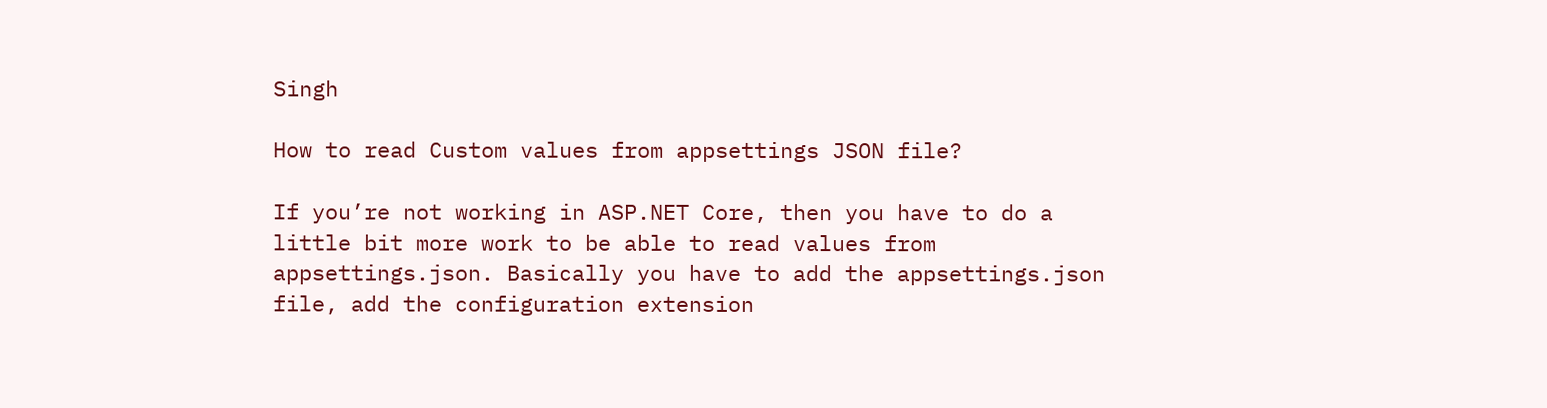Singh

How to read Custom values from appsettings JSON file?

If you’re not working in ASP.NET Core, then you have to do a little bit more work to be able to read values from appsettings.json. Basically you have to add the appsettings.json file, add the configuration extension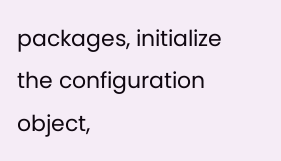packages, initialize the configuration object,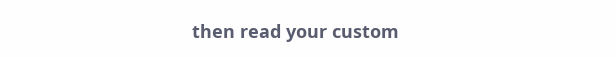then read your custom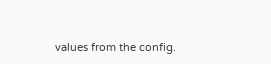values from the config.